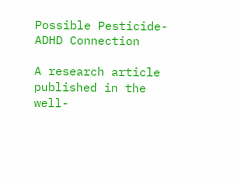Possible Pesticide-ADHD Connection

A research article published in the well-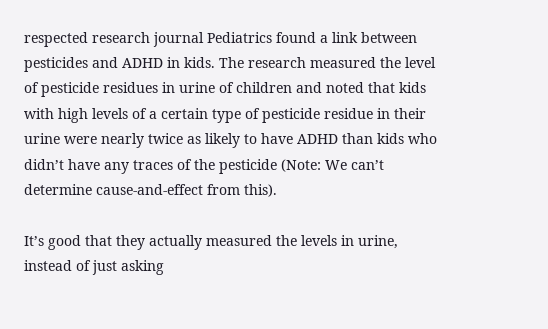respected research journal Pediatrics found a link between pesticides and ADHD in kids. The research measured the level of pesticide residues in urine of children and noted that kids with high levels of a certain type of pesticide residue in their urine were nearly twice as likely to have ADHD than kids who didn’t have any traces of the pesticide (Note: We can’t determine cause-and-effect from this).

It’s good that they actually measured the levels in urine, instead of just asking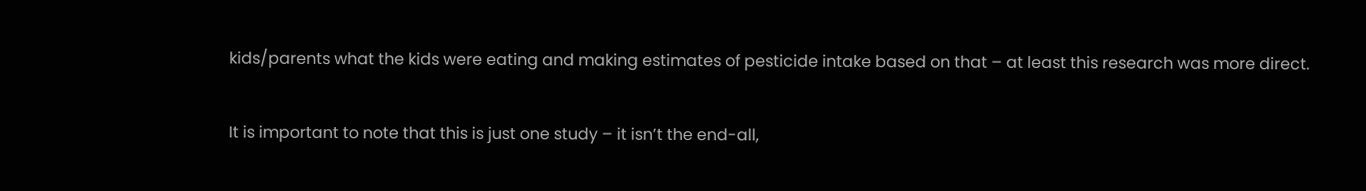kids/parents what the kids were eating and making estimates of pesticide intake based on that – at least this research was more direct.

It is important to note that this is just one study – it isn’t the end-all,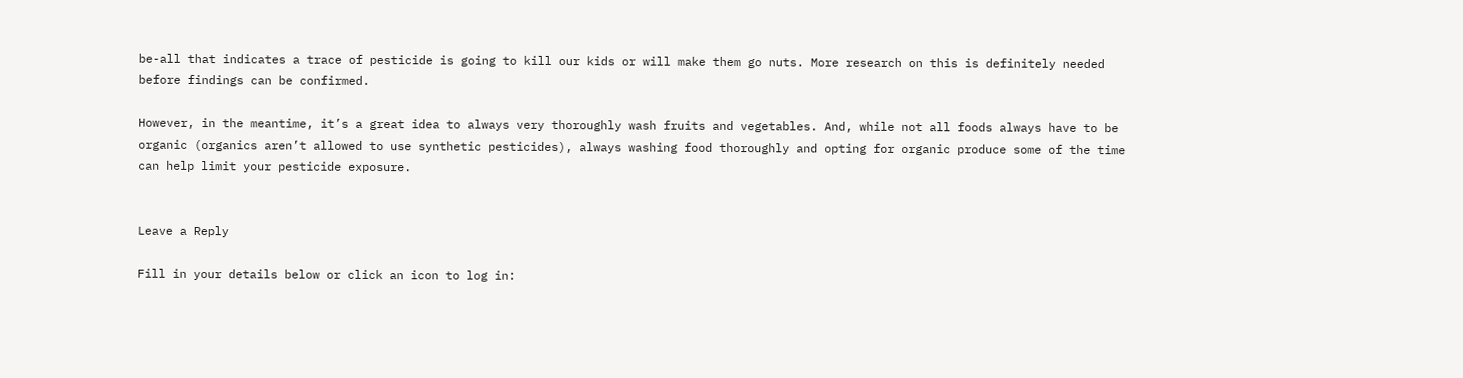be-all that indicates a trace of pesticide is going to kill our kids or will make them go nuts. More research on this is definitely needed before findings can be confirmed.

However, in the meantime, it’s a great idea to always very thoroughly wash fruits and vegetables. And, while not all foods always have to be organic (organics aren’t allowed to use synthetic pesticides), always washing food thoroughly and opting for organic produce some of the time can help limit your pesticide exposure.


Leave a Reply

Fill in your details below or click an icon to log in: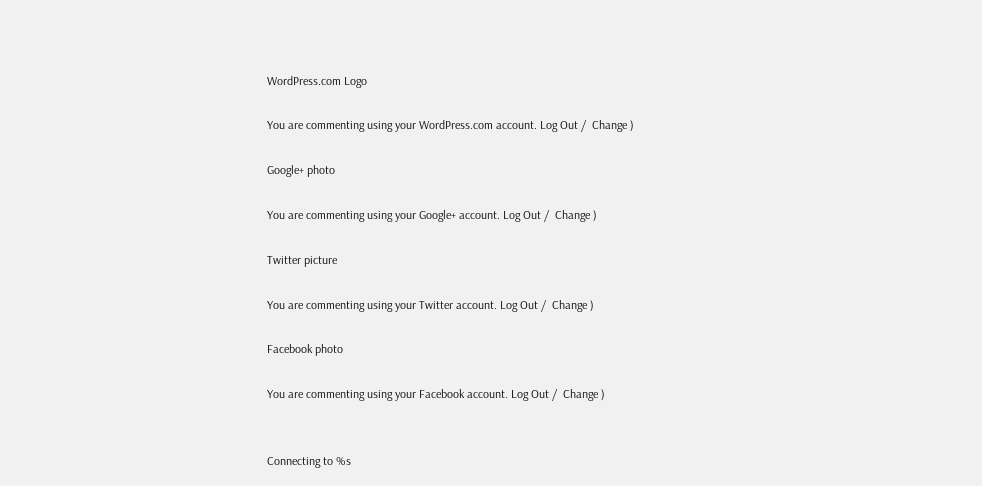WordPress.com Logo

You are commenting using your WordPress.com account. Log Out /  Change )

Google+ photo

You are commenting using your Google+ account. Log Out /  Change )

Twitter picture

You are commenting using your Twitter account. Log Out /  Change )

Facebook photo

You are commenting using your Facebook account. Log Out /  Change )


Connecting to %s